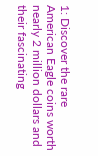1: Discover the rare American Eagle coins worth nearly 2 million dollars and their fascinating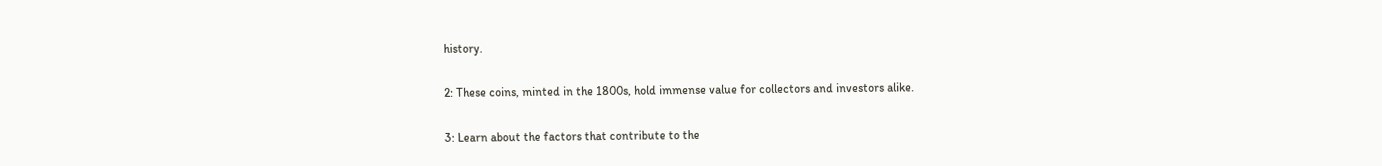history.

2: These coins, minted in the 1800s, hold immense value for collectors and investors alike.

3: Learn about the factors that contribute to the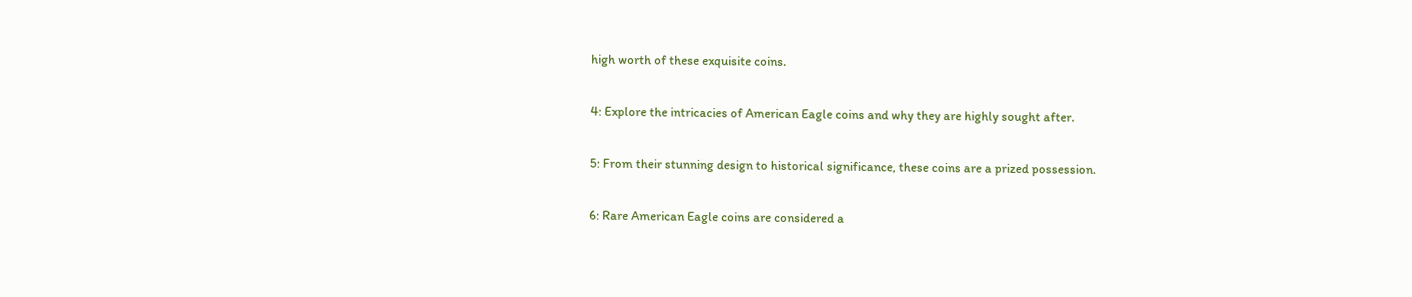high worth of these exquisite coins.

4: Explore the intricacies of American Eagle coins and why they are highly sought after.

5: From their stunning design to historical significance, these coins are a prized possession.

6: Rare American Eagle coins are considered a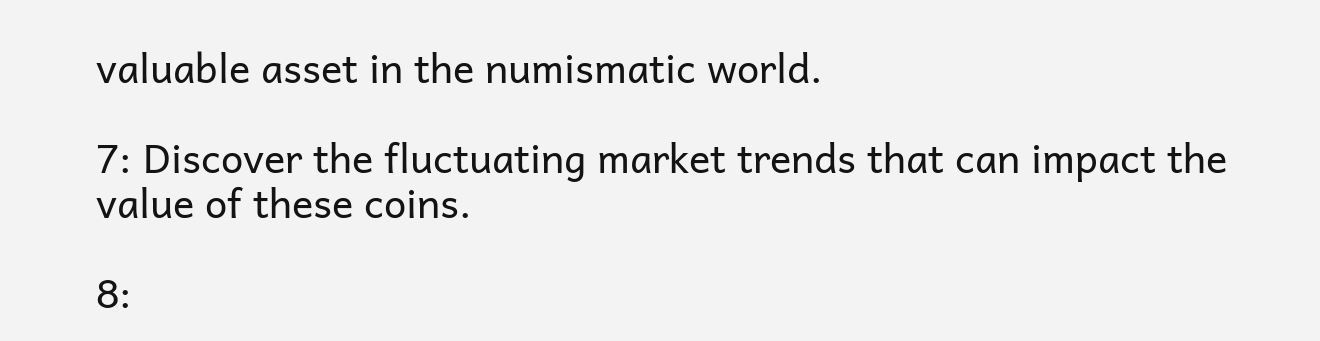valuable asset in the numismatic world.

7: Discover the fluctuating market trends that can impact the value of these coins.

8: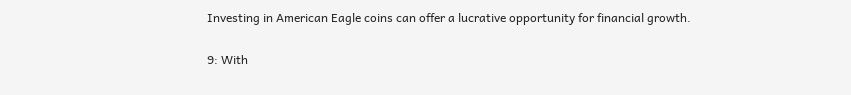Investing in American Eagle coins can offer a lucrative opportunity for financial growth.

9: With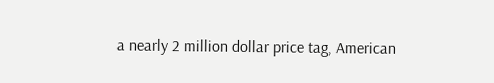a nearly 2 million dollar price tag, American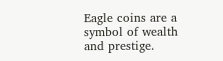Eagle coins are a symbol of wealth and prestige.